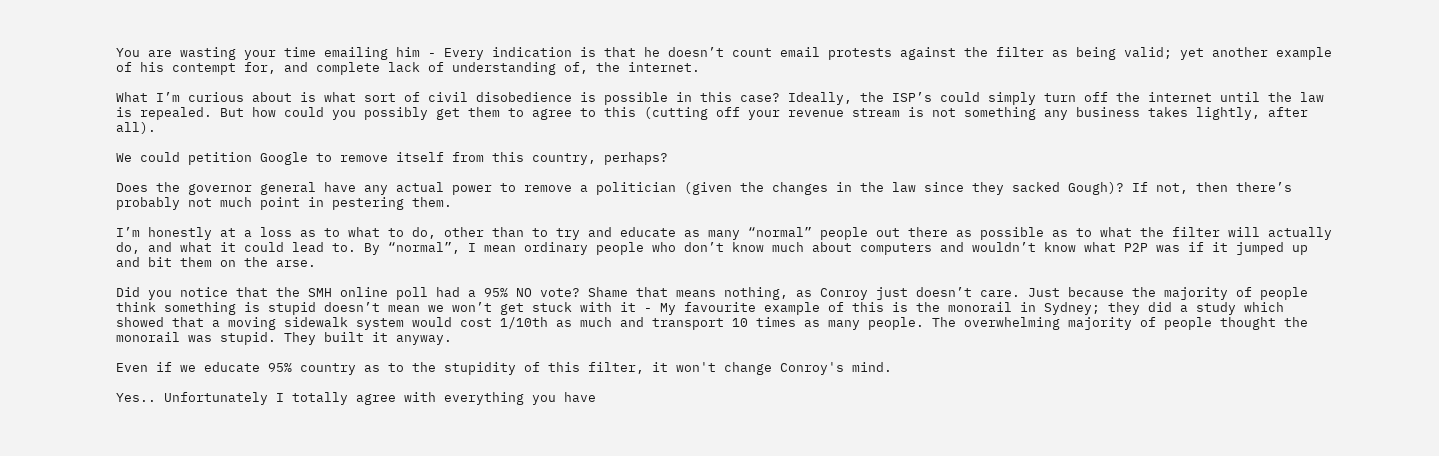You are wasting your time emailing him - Every indication is that he doesn’t count email protests against the filter as being valid; yet another example of his contempt for, and complete lack of understanding of, the internet.

What I’m curious about is what sort of civil disobedience is possible in this case? Ideally, the ISP’s could simply turn off the internet until the law is repealed. But how could you possibly get them to agree to this (cutting off your revenue stream is not something any business takes lightly, after all).

We could petition Google to remove itself from this country, perhaps?

Does the governor general have any actual power to remove a politician (given the changes in the law since they sacked Gough)? If not, then there’s probably not much point in pestering them.

I’m honestly at a loss as to what to do, other than to try and educate as many “normal” people out there as possible as to what the filter will actually do, and what it could lead to. By “normal”, I mean ordinary people who don’t know much about computers and wouldn’t know what P2P was if it jumped up and bit them on the arse.

Did you notice that the SMH online poll had a 95% NO vote? Shame that means nothing, as Conroy just doesn’t care. Just because the majority of people think something is stupid doesn’t mean we won’t get stuck with it - My favourite example of this is the monorail in Sydney; they did a study which showed that a moving sidewalk system would cost 1/10th as much and transport 10 times as many people. The overwhelming majority of people thought the monorail was stupid. They built it anyway.

Even if we educate 95% country as to the stupidity of this filter, it won't change Conroy's mind.

Yes.. Unfortunately I totally agree with everything you have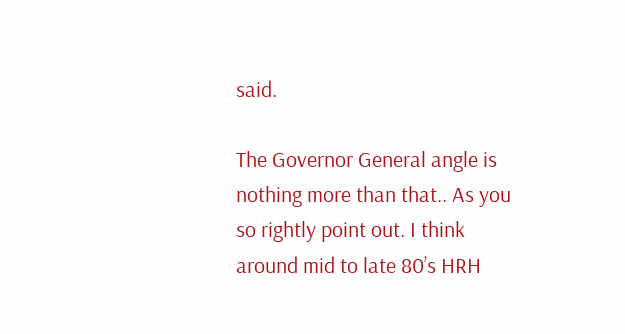said.

The Governor General angle is nothing more than that.. As you so rightly point out. I think around mid to late 80’s HRH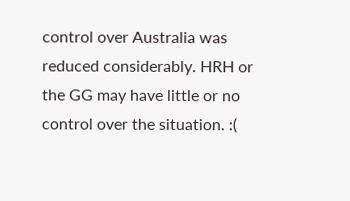control over Australia was reduced considerably. HRH or the GG may have little or no control over the situation. :(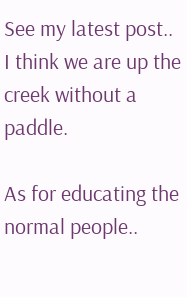See my latest post.. I think we are up the creek without a paddle.

As for educating the normal people..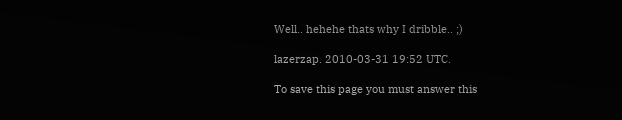Well.. hehehe thats why I dribble.. ;)

lazerzap. 2010-03-31 19:52 UTC.

To save this page you must answer this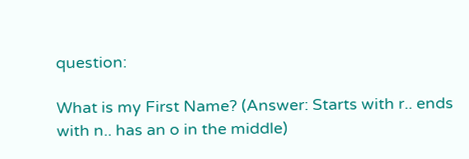question:

What is my First Name? (Answer: Starts with r.. ends with n.. has an o in the middle)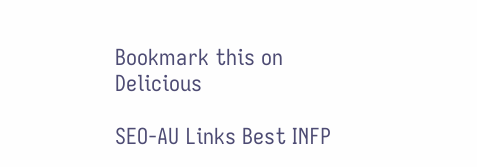Bookmark this on Delicious

SEO-AU Links Best INFP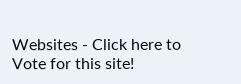Websites - Click here to Vote for this site!